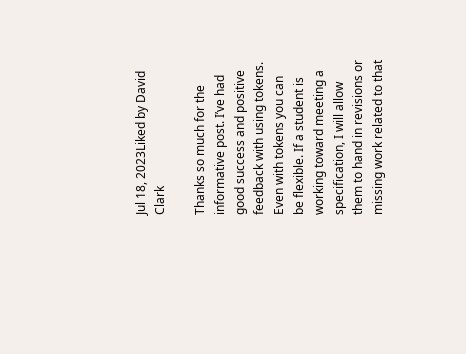Jul 18, 2023Liked by David Clark

Thanks so much for the informative post. I’ve had good success and positive feedback with using tokens. Even with tokens you can be flexible. If a student is working toward meeting a specification, I will allow them to hand in revisions or missing work related to that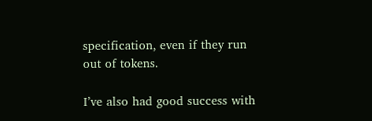specification, even if they run out of tokens.

I’ve also had good success with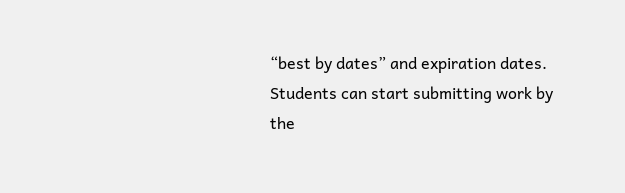“best by dates” and expiration dates. Students can start submitting work by the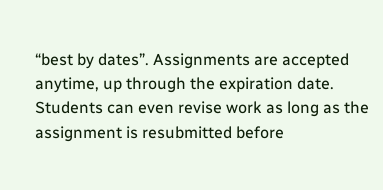“best by dates”. Assignments are accepted anytime, up through the expiration date. Students can even revise work as long as the assignment is resubmitted before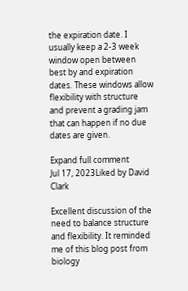the expiration date. I usually keep a 2-3 week window open between best by and expiration dates. These windows allow flexibility with structure and prevent a grading jam that can happen if no due dates are given.

Expand full comment
Jul 17, 2023Liked by David Clark

Excellent discussion of the need to balance structure and flexibility. It reminded me of this blog post from biology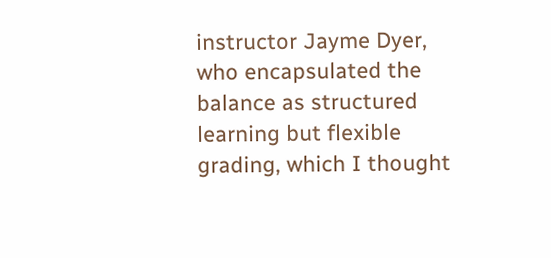instructor Jayme Dyer, who encapsulated the balance as structured learning but flexible grading, which I thought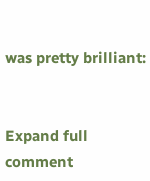was pretty brilliant:


Expand full comment